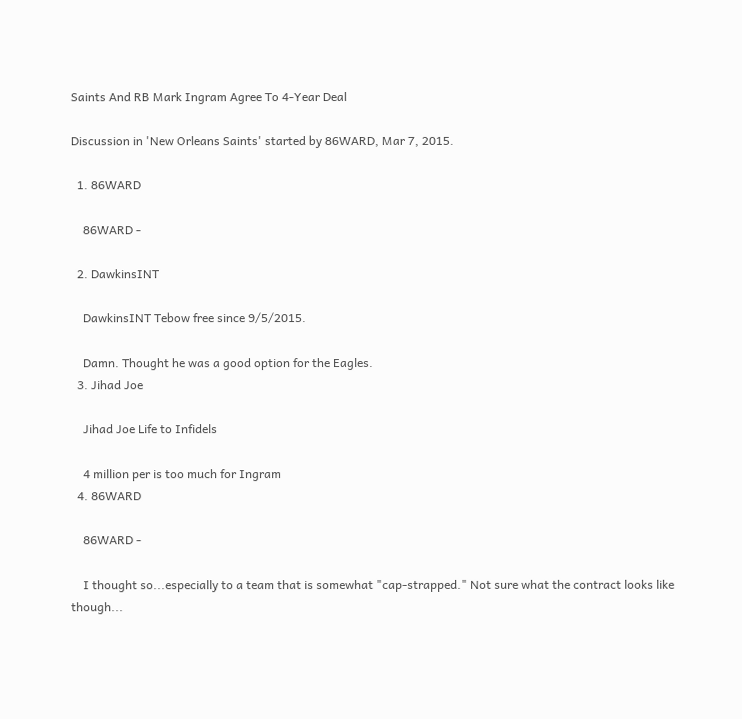Saints And RB Mark Ingram Agree To 4-Year Deal

Discussion in 'New Orleans Saints' started by 86WARD, Mar 7, 2015.

  1. 86WARD

    86WARD -

  2. DawkinsINT

    DawkinsINT Tebow free since 9/5/2015.

    Damn. Thought he was a good option for the Eagles.
  3. Jihad Joe

    Jihad Joe Life to Infidels

    4 million per is too much for Ingram
  4. 86WARD

    86WARD -

    I thought so...especially to a team that is somewhat "cap-strapped." Not sure what the contract looks like though...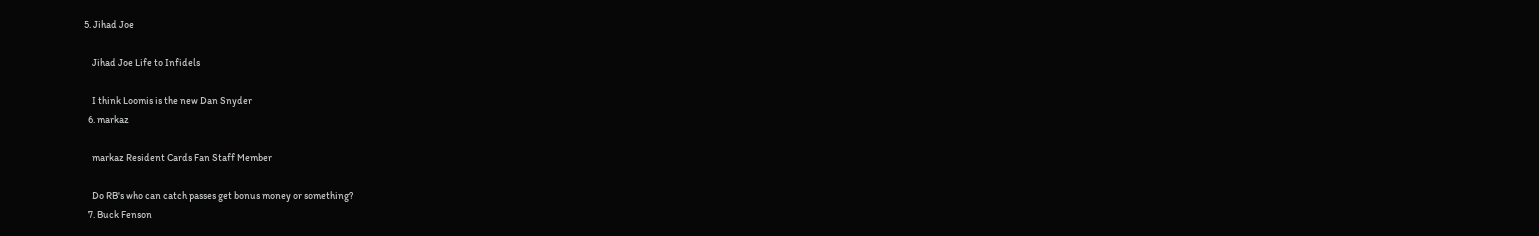5. Jihad Joe

    Jihad Joe Life to Infidels

    I think Loomis is the new Dan Snyder
  6. markaz

    markaz Resident Cards Fan Staff Member

    Do RB's who can catch passes get bonus money or something?
  7. Buck Fenson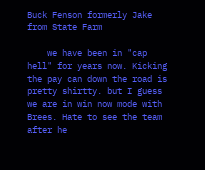Buck Fenson formerly Jake from State Farm

    we have been in "cap hell" for years now. Kicking the pay can down the road is pretty shirtty. but I guess we are in win now mode with Brees. Hate to see the team after he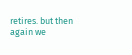retires. but then again we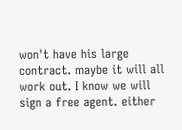won't have his large contract. maybe it will all work out. I know we will sign a free agent. either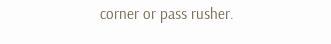corner or pass rusher.